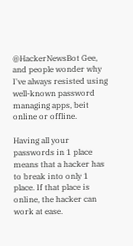@HackerNewsBot Gee, and people wonder why I've always resisted using well-known password managing apps, beit online or offline.

Having all your passwords in 1 place means that a hacker has to break into only 1 place. If that place is online, the hacker can work at ease.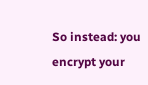So instead: you encrypt your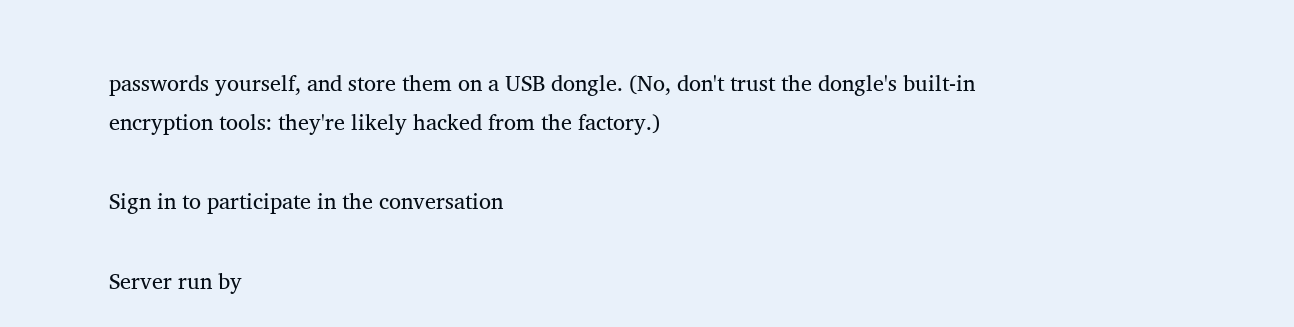passwords yourself, and store them on a USB dongle. (No, don't trust the dongle's built-in encryption tools: they're likely hacked from the factory.)

Sign in to participate in the conversation

Server run by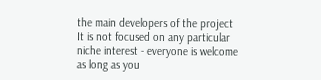the main developers of the project  It is not focused on any particular niche interest - everyone is welcome as long as you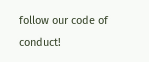follow our code of conduct!